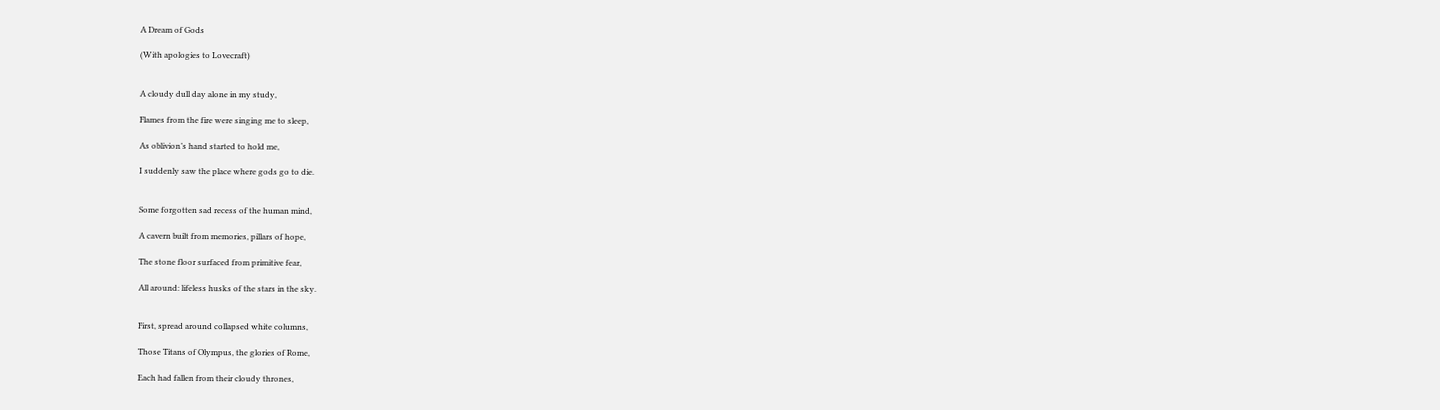A Dream of Gods

(With apologies to Lovecraft)


A cloudy dull day alone in my study,

Flames from the fire were singing me to sleep,

As oblivion’s hand started to hold me,

I suddenly saw the place where gods go to die.


Some forgotten sad recess of the human mind,

A cavern built from memories, pillars of hope,

The stone floor surfaced from primitive fear,

All around: lifeless husks of the stars in the sky.


First, spread around collapsed white columns,

Those Titans of Olympus, the glories of Rome,

Each had fallen from their cloudy thrones,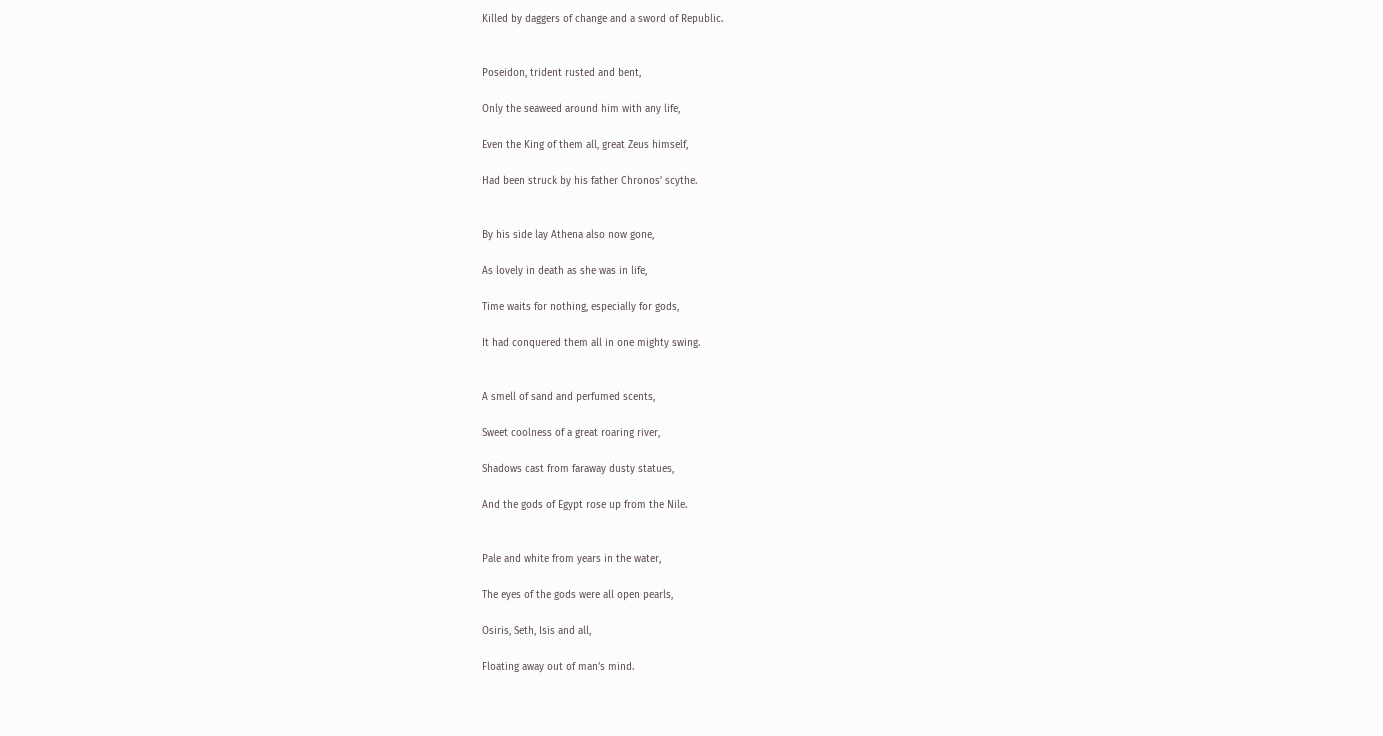Killed by daggers of change and a sword of Republic.


Poseidon, trident rusted and bent,

Only the seaweed around him with any life,

Even the King of them all, great Zeus himself,

Had been struck by his father Chronos’ scythe.


By his side lay Athena also now gone,

As lovely in death as she was in life,

Time waits for nothing, especially for gods,

It had conquered them all in one mighty swing.


A smell of sand and perfumed scents,

Sweet coolness of a great roaring river,

Shadows cast from faraway dusty statues,

And the gods of Egypt rose up from the Nile.


Pale and white from years in the water,

The eyes of the gods were all open pearls,

Osiris, Seth, Isis and all,

Floating away out of man’s mind.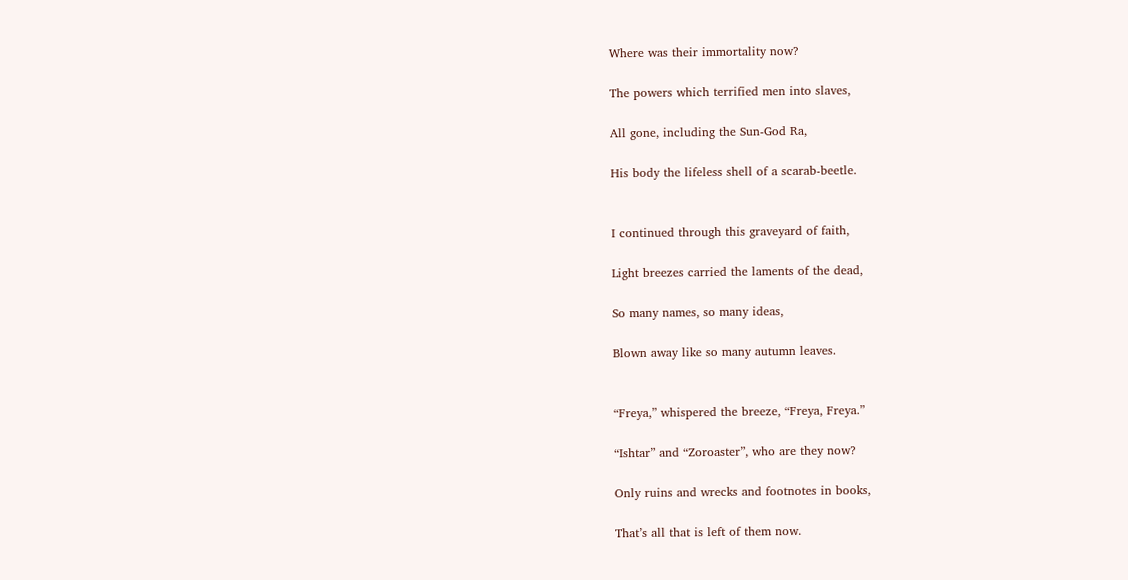Where was their immortality now?

The powers which terrified men into slaves,

All gone, including the Sun-God Ra,

His body the lifeless shell of a scarab-beetle.


I continued through this graveyard of faith,

Light breezes carried the laments of the dead,

So many names, so many ideas,

Blown away like so many autumn leaves.


“Freya,” whispered the breeze, “Freya, Freya.”

“Ishtar” and “Zoroaster”, who are they now?

Only ruins and wrecks and footnotes in books,

That’s all that is left of them now.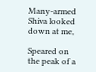Many-armed Shiva looked down at me,

Speared on the peak of a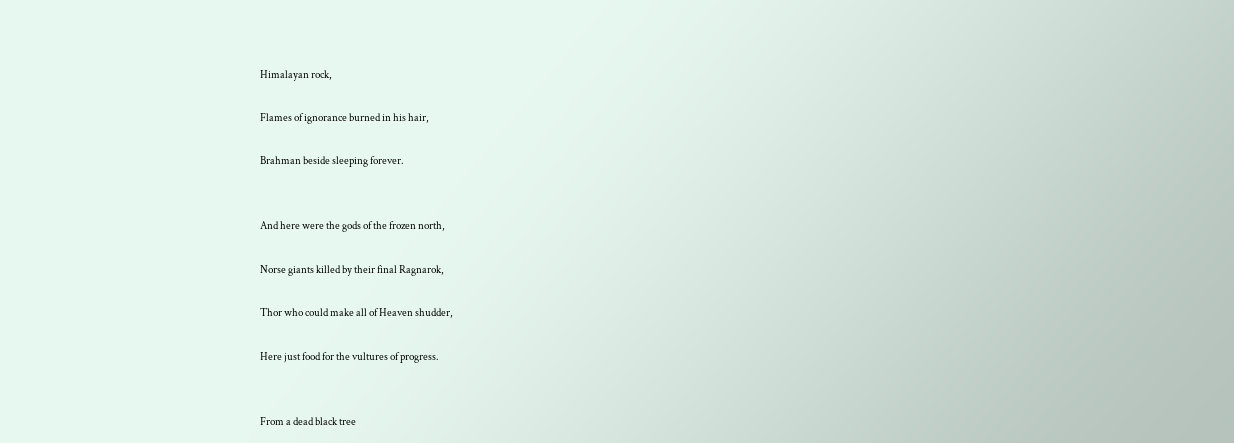Himalayan rock,

Flames of ignorance burned in his hair,

Brahman beside sleeping forever.


And here were the gods of the frozen north,

Norse giants killed by their final Ragnarok,

Thor who could make all of Heaven shudder,

Here just food for the vultures of progress.


From a dead black tree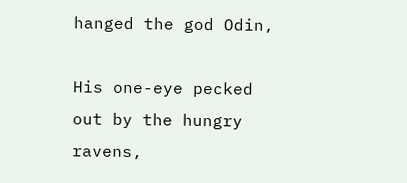hanged the god Odin,

His one-eye pecked out by the hungry ravens,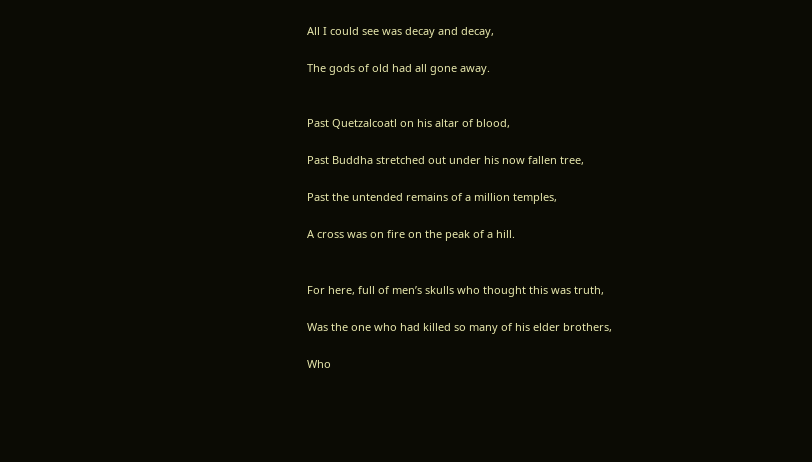All I could see was decay and decay,

The gods of old had all gone away.


Past Quetzalcoatl on his altar of blood,

Past Buddha stretched out under his now fallen tree,

Past the untended remains of a million temples,

A cross was on fire on the peak of a hill.


For here, full of men’s skulls who thought this was truth,

Was the one who had killed so many of his elder brothers,

Who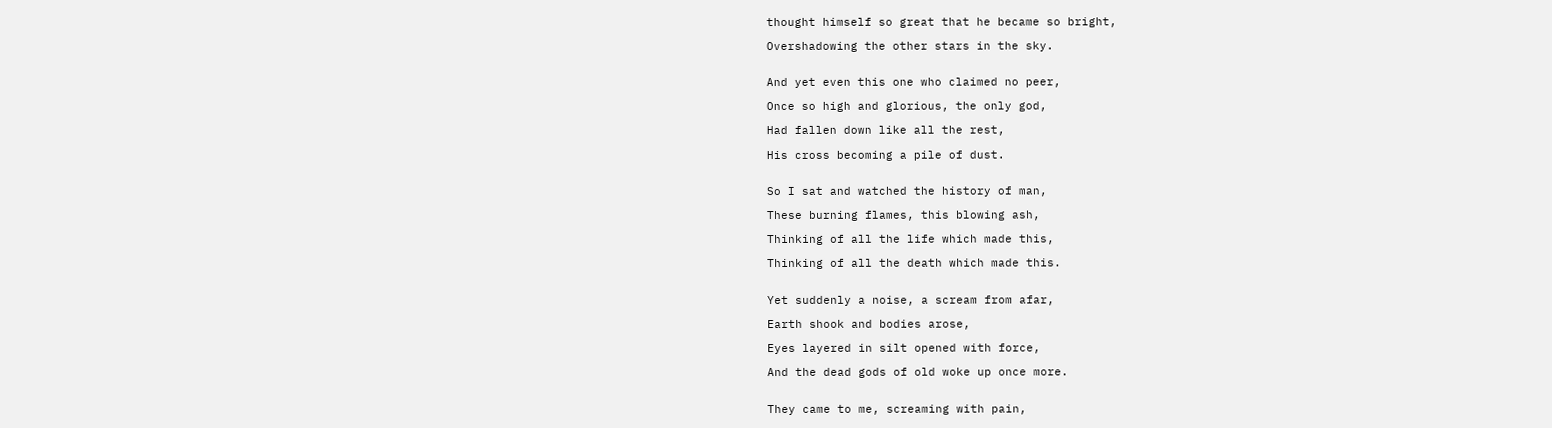thought himself so great that he became so bright,

Overshadowing the other stars in the sky.


And yet even this one who claimed no peer,

Once so high and glorious, the only god,

Had fallen down like all the rest,

His cross becoming a pile of dust.


So I sat and watched the history of man,

These burning flames, this blowing ash,

Thinking of all the life which made this,

Thinking of all the death which made this.


Yet suddenly a noise, a scream from afar,

Earth shook and bodies arose,

Eyes layered in silt opened with force,

And the dead gods of old woke up once more.


They came to me, screaming with pain,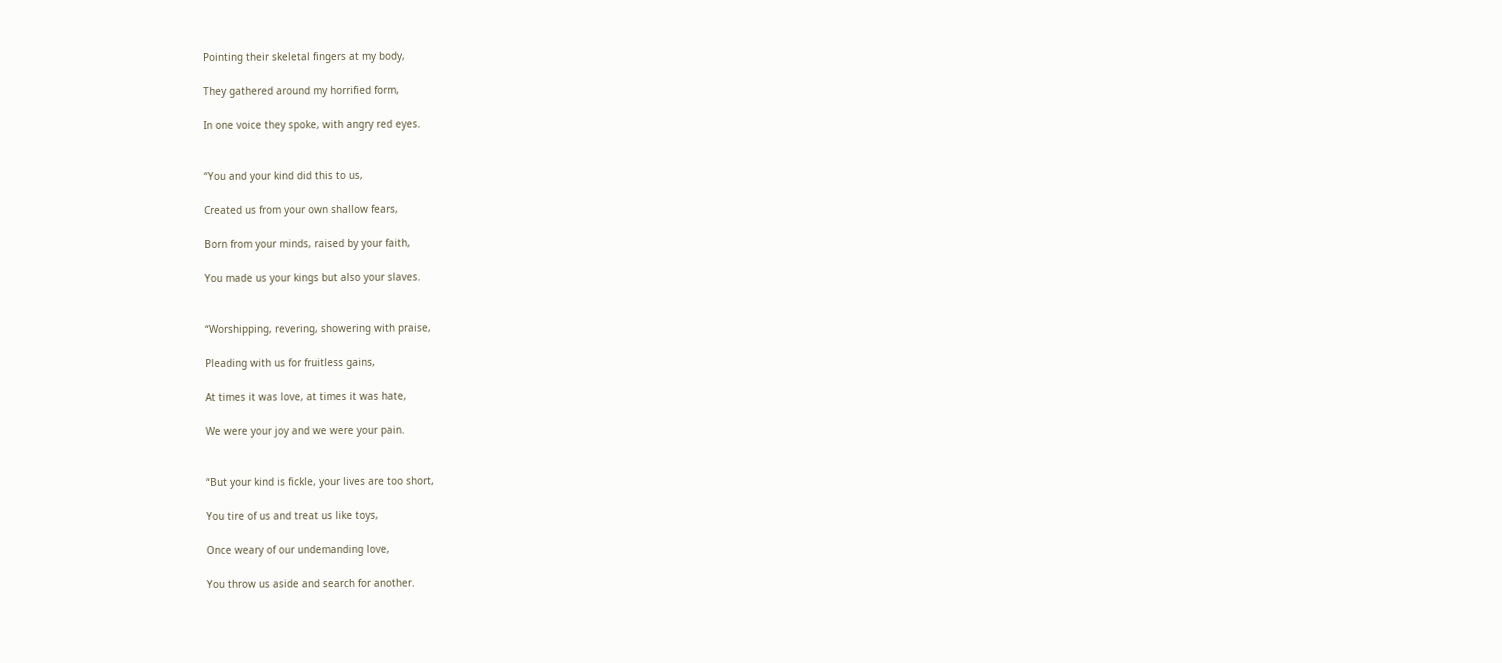Pointing their skeletal fingers at my body,

They gathered around my horrified form,

In one voice they spoke, with angry red eyes.


“You and your kind did this to us,

Created us from your own shallow fears,

Born from your minds, raised by your faith,

You made us your kings but also your slaves.


“Worshipping, revering, showering with praise,

Pleading with us for fruitless gains,

At times it was love, at times it was hate,

We were your joy and we were your pain.


“But your kind is fickle, your lives are too short,

You tire of us and treat us like toys,

Once weary of our undemanding love,

You throw us aside and search for another.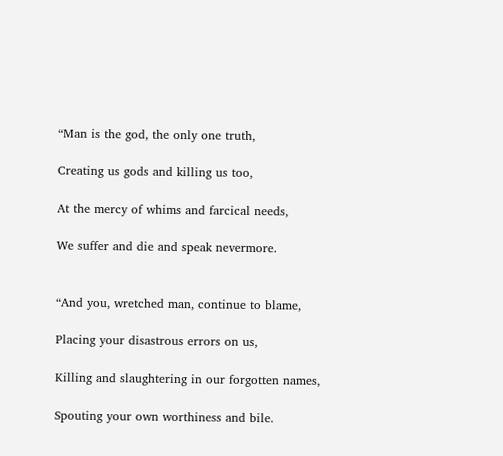“Man is the god, the only one truth,

Creating us gods and killing us too,

At the mercy of whims and farcical needs,

We suffer and die and speak nevermore.


“And you, wretched man, continue to blame,

Placing your disastrous errors on us,

Killing and slaughtering in our forgotten names,

Spouting your own worthiness and bile.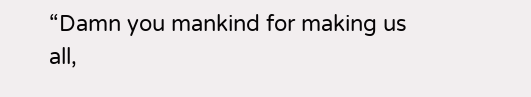“Damn you mankind for making us all,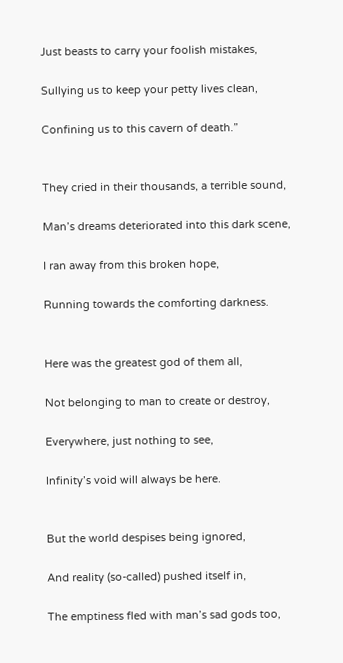Just beasts to carry your foolish mistakes,

Sullying us to keep your petty lives clean,

Confining us to this cavern of death.”


They cried in their thousands, a terrible sound,

Man’s dreams deteriorated into this dark scene,

I ran away from this broken hope,

Running towards the comforting darkness.


Here was the greatest god of them all,

Not belonging to man to create or destroy,

Everywhere, just nothing to see,

Infinity’s void will always be here.


But the world despises being ignored,

And reality (so-called) pushed itself in,

The emptiness fled with man’s sad gods too,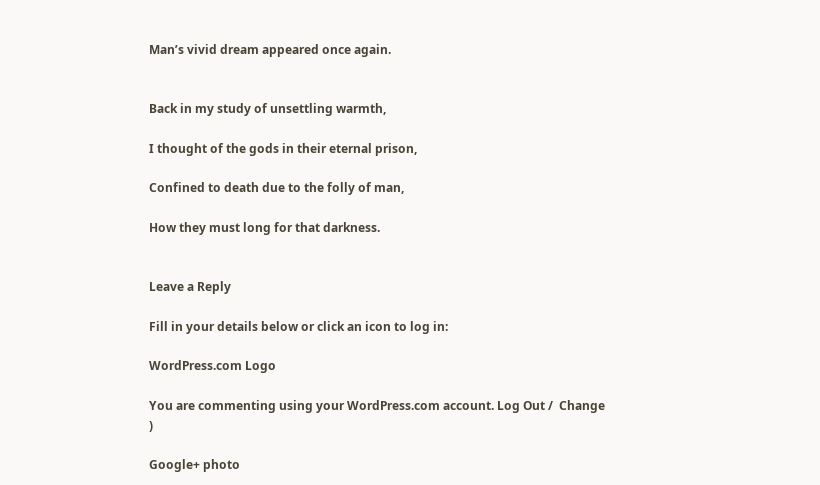Man’s vivid dream appeared once again.


Back in my study of unsettling warmth,

I thought of the gods in their eternal prison,

Confined to death due to the folly of man,

How they must long for that darkness.


Leave a Reply

Fill in your details below or click an icon to log in:

WordPress.com Logo

You are commenting using your WordPress.com account. Log Out /  Change )

Google+ photo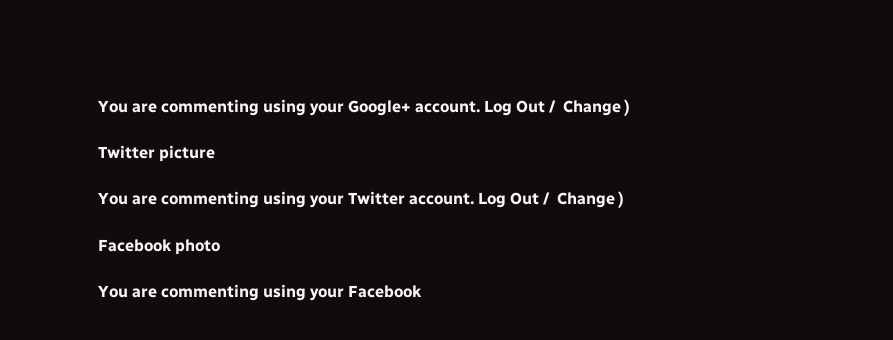You are commenting using your Google+ account. Log Out /  Change )

Twitter picture

You are commenting using your Twitter account. Log Out /  Change )

Facebook photo

You are commenting using your Facebook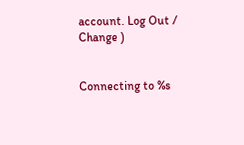account. Log Out /  Change )


Connecting to %s